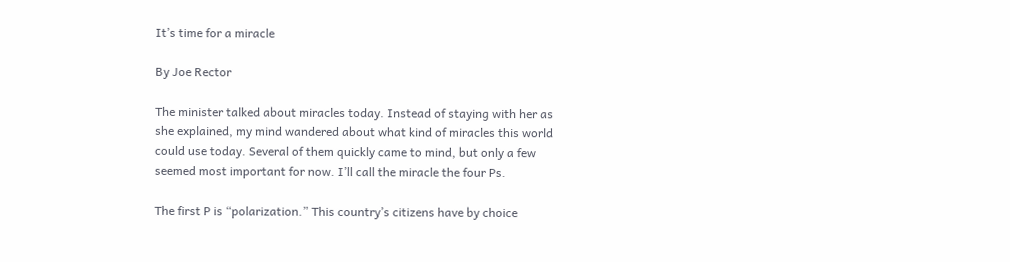It’s time for a miracle

By Joe Rector

The minister talked about miracles today. Instead of staying with her as she explained, my mind wandered about what kind of miracles this world could use today. Several of them quickly came to mind, but only a few seemed most important for now. I’ll call the miracle the four Ps.

The first P is “polarization.” This country’s citizens have by choice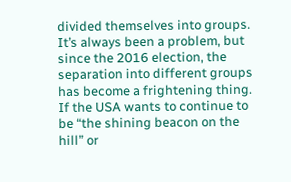divided themselves into groups. It’s always been a problem, but since the 2016 election, the separation into different groups has become a frightening thing. If the USA wants to continue to be “the shining beacon on the hill” or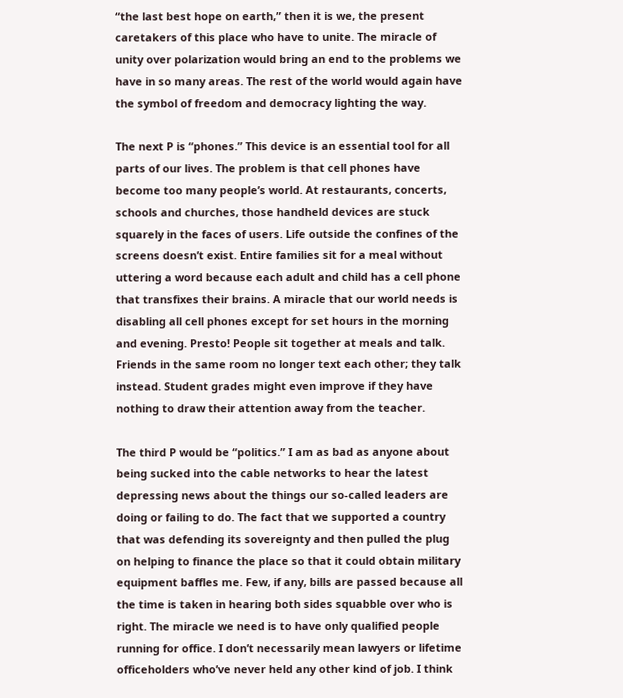“the last best hope on earth,” then it is we, the present caretakers of this place who have to unite. The miracle of unity over polarization would bring an end to the problems we have in so many areas. The rest of the world would again have the symbol of freedom and democracy lighting the way.

The next P is “phones.” This device is an essential tool for all parts of our lives. The problem is that cell phones have become too many people’s world. At restaurants, concerts, schools and churches, those handheld devices are stuck squarely in the faces of users. Life outside the confines of the screens doesn’t exist. Entire families sit for a meal without uttering a word because each adult and child has a cell phone that transfixes their brains. A miracle that our world needs is disabling all cell phones except for set hours in the morning and evening. Presto! People sit together at meals and talk. Friends in the same room no longer text each other; they talk instead. Student grades might even improve if they have nothing to draw their attention away from the teacher.

The third P would be “politics.” I am as bad as anyone about being sucked into the cable networks to hear the latest depressing news about the things our so-called leaders are doing or failing to do. The fact that we supported a country that was defending its sovereignty and then pulled the plug on helping to finance the place so that it could obtain military equipment baffles me. Few, if any, bills are passed because all the time is taken in hearing both sides squabble over who is right. The miracle we need is to have only qualified people running for office. I don’t necessarily mean lawyers or lifetime officeholders who’ve never held any other kind of job. I think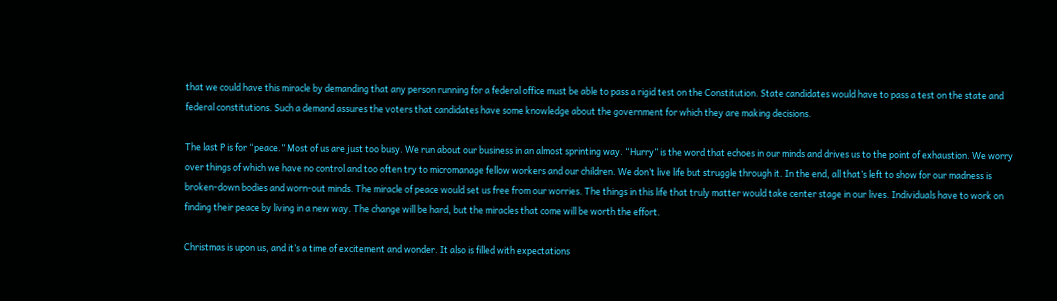that we could have this miracle by demanding that any person running for a federal office must be able to pass a rigid test on the Constitution. State candidates would have to pass a test on the state and federal constitutions. Such a demand assures the voters that candidates have some knowledge about the government for which they are making decisions.

The last P is for “peace.” Most of us are just too busy. We run about our business in an almost sprinting way. “Hurry” is the word that echoes in our minds and drives us to the point of exhaustion. We worry over things of which we have no control and too often try to micromanage fellow workers and our children. We don’t live life but struggle through it. In the end, all that’s left to show for our madness is broken-down bodies and worn-out minds. The miracle of peace would set us free from our worries. The things in this life that truly matter would take center stage in our lives. Individuals have to work on finding their peace by living in a new way. The change will be hard, but the miracles that come will be worth the effort.

Christmas is upon us, and it’s a time of excitement and wonder. It also is filled with expectations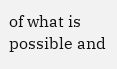of what is possible and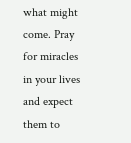what might come. Pray for miracles in your lives and expect them to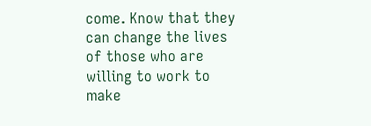come. Know that they can change the lives of those who are willing to work to make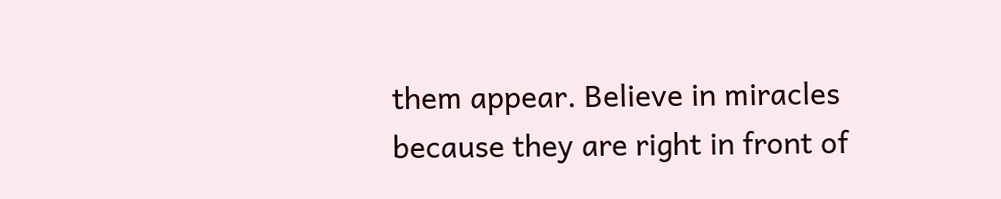them appear. Believe in miracles because they are right in front of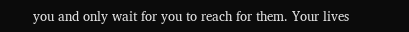you and only wait for you to reach for them. Your lives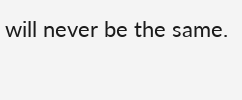will never be the same.